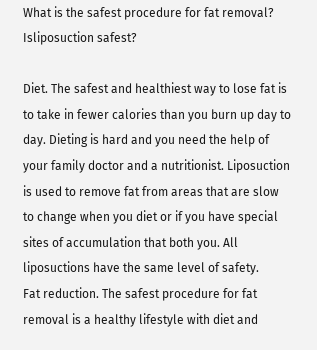What is the safest procedure for fat removal? Isliposuction safest?

Diet. The safest and healthiest way to lose fat is to take in fewer calories than you burn up day to day. Dieting is hard and you need the help of your family doctor and a nutritionist. Liposuction is used to remove fat from areas that are slow to change when you diet or if you have special sites of accumulation that both you. All liposuctions have the same level of safety.
Fat reduction. The safest procedure for fat removal is a healthy lifestyle with diet and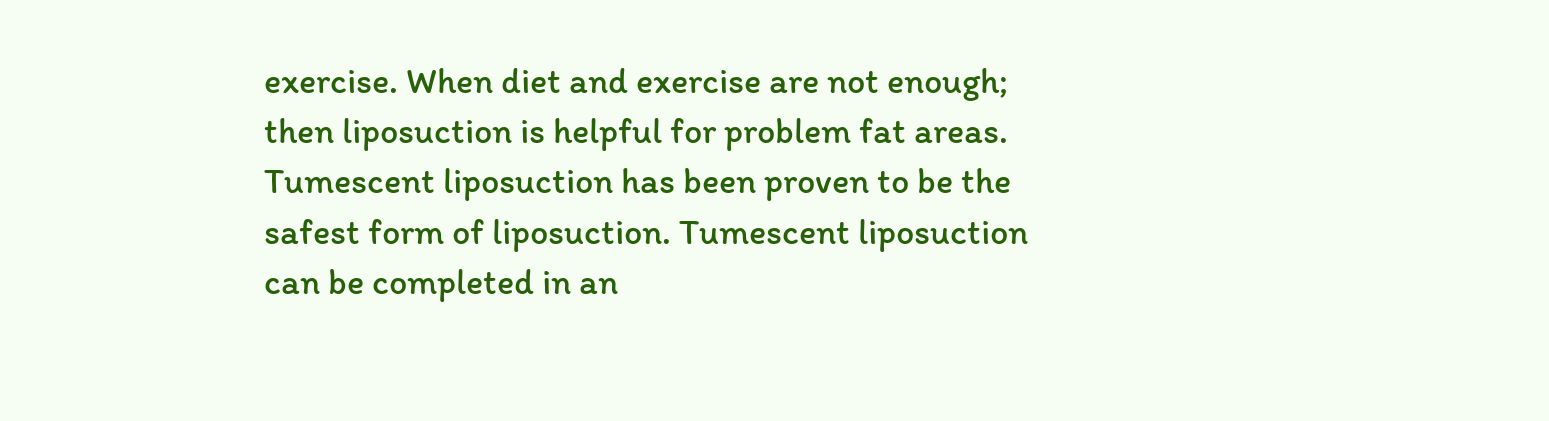exercise. When diet and exercise are not enough; then liposuction is helpful for problem fat areas. Tumescent liposuction has been proven to be the safest form of liposuction. Tumescent liposuction can be completed in an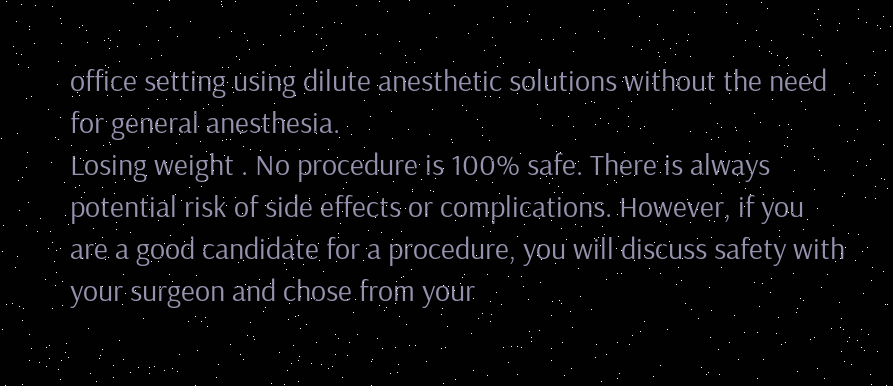office setting using dilute anesthetic solutions without the need for general anesthesia.
Losing weight . No procedure is 100% safe. There is always potential risk of side effects or complications. However, if you are a good candidate for a procedure, you will discuss safety with your surgeon and chose from your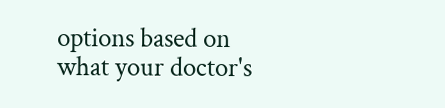options based on what your doctor's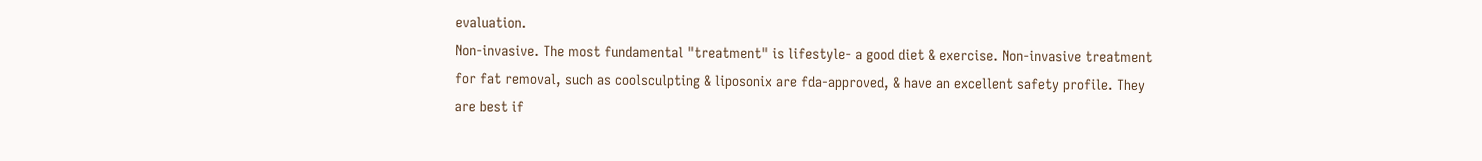evaluation.
Non-invasive. The most fundamental "treatment" is lifestyle- a good diet & exercise. Non-invasive treatment for fat removal, such as coolsculpting & liposonix are fda-approved, & have an excellent safety profile. They are best if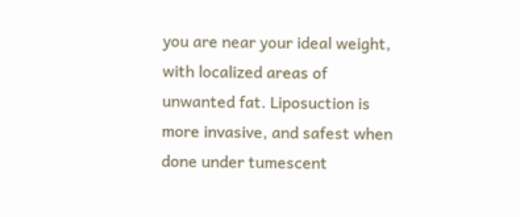you are near your ideal weight, with localized areas of unwanted fat. Liposuction is more invasive, and safest when done under tumescent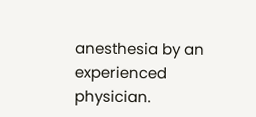anesthesia by an experienced physician.